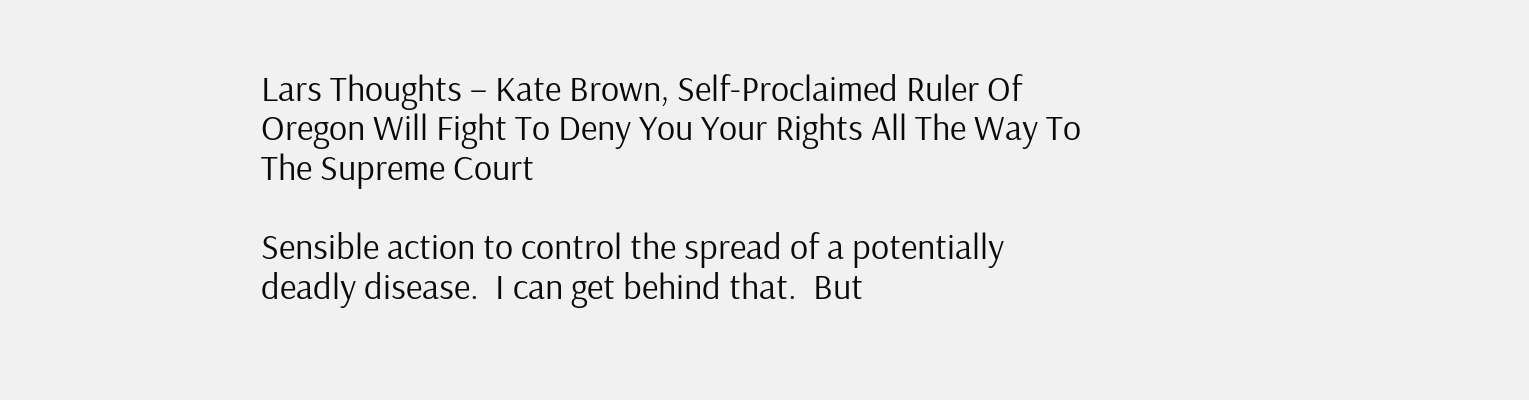Lars Thoughts – Kate Brown, Self-Proclaimed Ruler Of Oregon Will Fight To Deny You Your Rights All The Way To The Supreme Court

Sensible action to control the spread of a potentially deadly disease.  I can get behind that.  But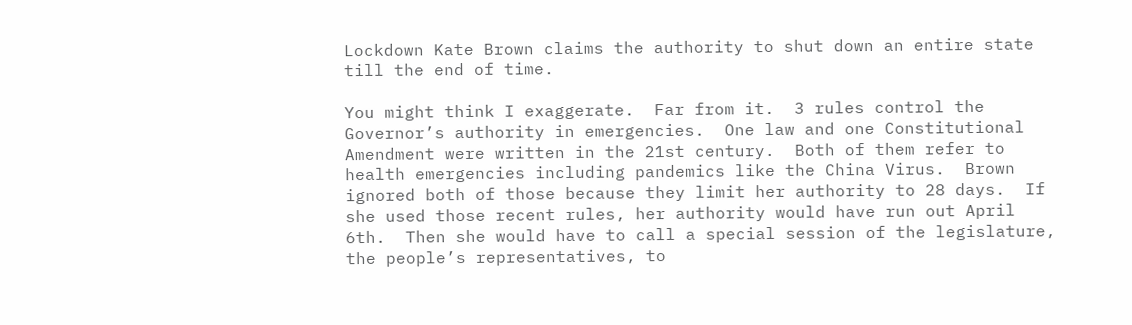Lockdown Kate Brown claims the authority to shut down an entire state till the end of time.

You might think I exaggerate.  Far from it.  3 rules control the Governor’s authority in emergencies.  One law and one Constitutional Amendment were written in the 21st century.  Both of them refer to health emergencies including pandemics like the China Virus.  Brown ignored both of those because they limit her authority to 28 days.  If she used those recent rules, her authority would have run out April 6th.  Then she would have to call a special session of the legislature, the people’s representatives, to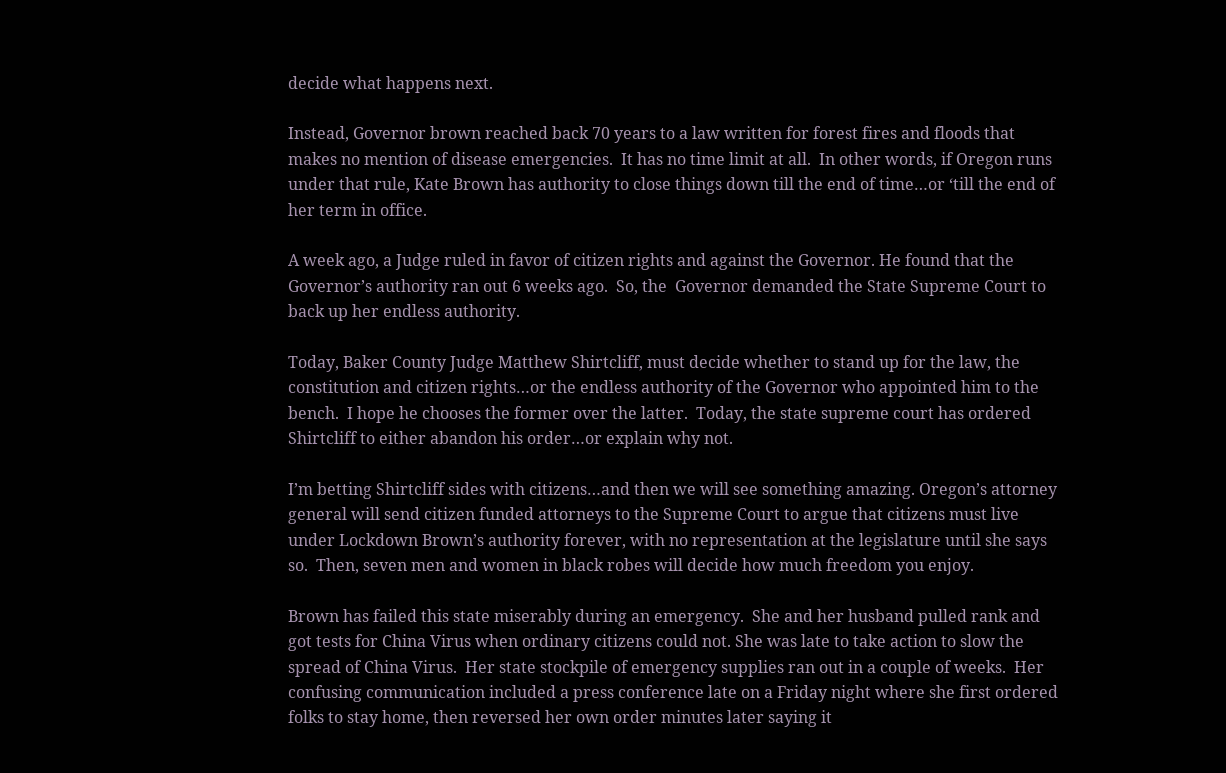decide what happens next.

Instead, Governor brown reached back 70 years to a law written for forest fires and floods that makes no mention of disease emergencies.  It has no time limit at all.  In other words, if Oregon runs under that rule, Kate Brown has authority to close things down till the end of time…or ‘till the end of her term in office.

A week ago, a Judge ruled in favor of citizen rights and against the Governor. He found that the Governor’s authority ran out 6 weeks ago.  So, the  Governor demanded the State Supreme Court to back up her endless authority.

Today, Baker County Judge Matthew Shirtcliff, must decide whether to stand up for the law, the constitution and citizen rights…or the endless authority of the Governor who appointed him to the bench.  I hope he chooses the former over the latter.  Today, the state supreme court has ordered Shirtcliff to either abandon his order…or explain why not.

I’m betting Shirtcliff sides with citizens…and then we will see something amazing. Oregon’s attorney general will send citizen funded attorneys to the Supreme Court to argue that citizens must live under Lockdown Brown’s authority forever, with no representation at the legislature until she says so.  Then, seven men and women in black robes will decide how much freedom you enjoy.

Brown has failed this state miserably during an emergency.  She and her husband pulled rank and got tests for China Virus when ordinary citizens could not. She was late to take action to slow the spread of China Virus.  Her state stockpile of emergency supplies ran out in a couple of weeks.  Her confusing communication included a press conference late on a Friday night where she first ordered folks to stay home, then reversed her own order minutes later saying it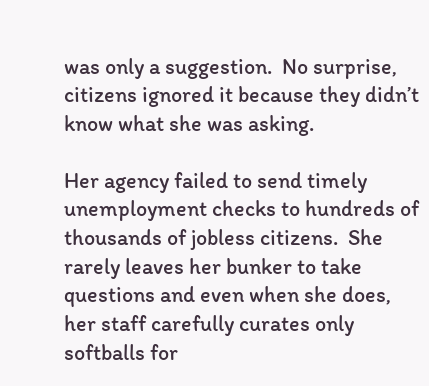was only a suggestion.  No surprise, citizens ignored it because they didn’t know what she was asking.

Her agency failed to send timely unemployment checks to hundreds of thousands of jobless citizens.  She rarely leaves her bunker to take questions and even when she does, her staff carefully curates only softballs for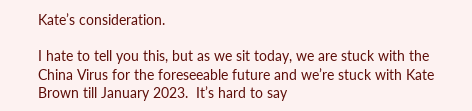Kate’s consideration.

I hate to tell you this, but as we sit today, we are stuck with the China Virus for the foreseeable future and we’re stuck with Kate Brown till January 2023.  It’s hard to say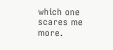which one scares me more.